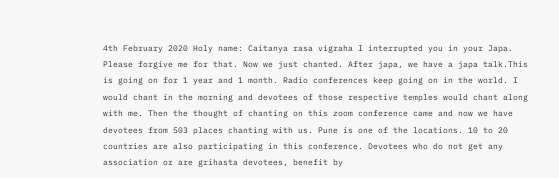4th February 2020 Holy name: Caitanya rasa vigraha I interrupted you in your Japa. Please forgive me for that. Now we just chanted. After japa, we have a japa talk.This is going on for 1 year and 1 month. Radio conferences keep going on in the world. I would chant in the morning and devotees of those respective temples would chant along with me. Then the thought of chanting on this zoom conference came and now we have devotees from 503 places chanting with us. Pune is one of the locations. 10 to 20 countries are also participating in this conference. Devotees who do not get any association or are grihasta devotees, benefit by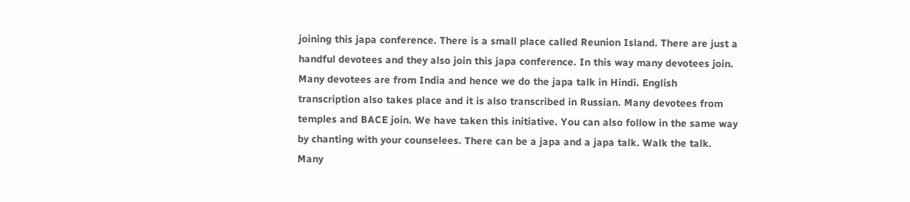joining this japa conference. There is a small place called Reunion Island. There are just a handful devotees and they also join this japa conference. In this way many devotees join. Many devotees are from India and hence we do the japa talk in Hindi. English transcription also takes place and it is also transcribed in Russian. Many devotees from temples and BACE join. We have taken this initiative. You can also follow in the same way by chanting with your counselees. There can be a japa and a japa talk. Walk the talk. Many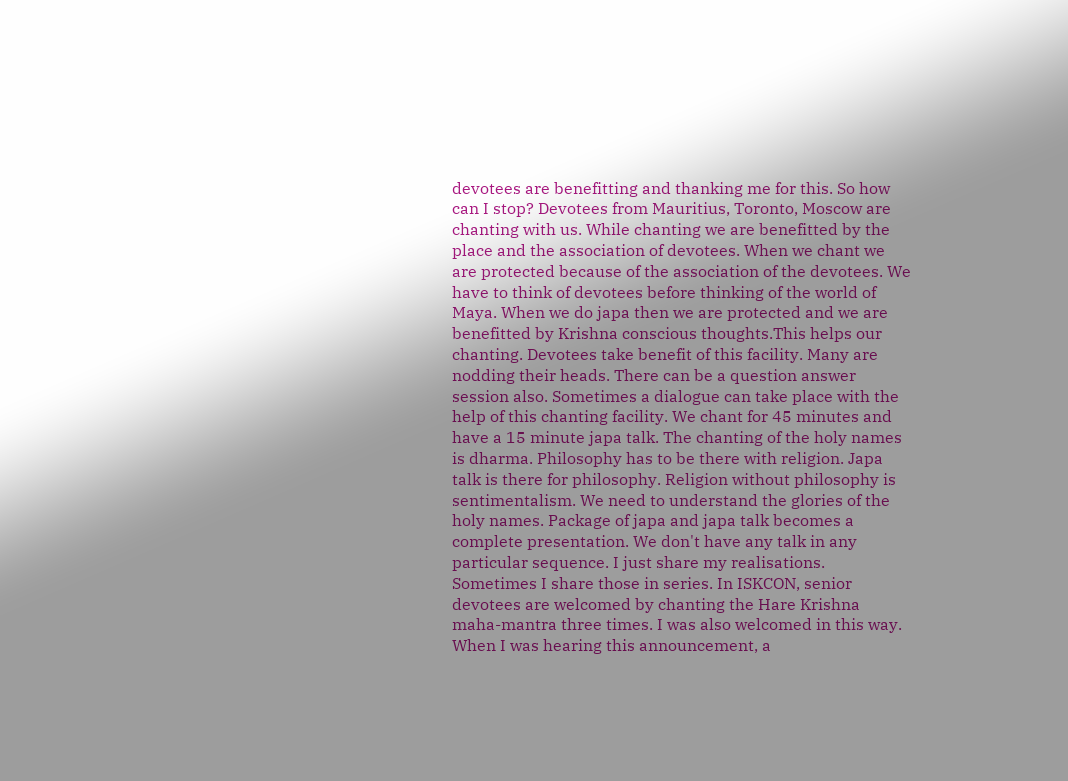devotees are benefitting and thanking me for this. So how can I stop? Devotees from Mauritius, Toronto, Moscow are chanting with us. While chanting we are benefitted by the place and the association of devotees. When we chant we are protected because of the association of the devotees. We have to think of devotees before thinking of the world of Maya. When we do japa then we are protected and we are benefitted by Krishna conscious thoughts.This helps our chanting. Devotees take benefit of this facility. Many are nodding their heads. There can be a question answer session also. Sometimes a dialogue can take place with the help of this chanting facility. We chant for 45 minutes and have a 15 minute japa talk. The chanting of the holy names is dharma. Philosophy has to be there with religion. Japa talk is there for philosophy. Religion without philosophy is sentimentalism. We need to understand the glories of the holy names. Package of japa and japa talk becomes a complete presentation. We don't have any talk in any particular sequence. I just share my realisations. Sometimes I share those in series. In ISKCON, senior devotees are welcomed by chanting the Hare Krishna maha-mantra three times. I was also welcomed in this way. When I was hearing this announcement, a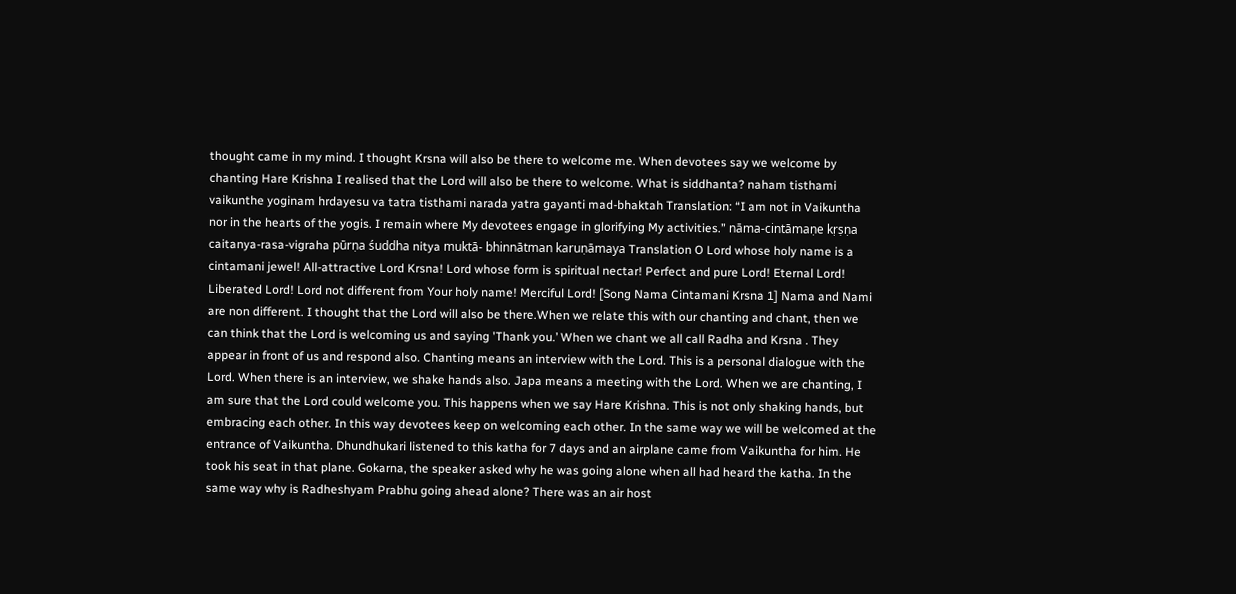thought came in my mind. I thought Krsna will also be there to welcome me. When devotees say we welcome by chanting Hare Krishna I realised that the Lord will also be there to welcome. What is siddhanta? naham tisthami vaikunthe yoginam hrdayesu va tatra tisthami narada yatra gayanti mad-bhaktah Translation: “I am not in Vaikuntha nor in the hearts of the yogis. I remain where My devotees engage in glorifying My activities.” nāma-cintāmaṇe kṛṣṇa caitanya-rasa-vigraha pūrṇa śuddha nitya muktā- bhinnātman karuṇāmaya Translation O Lord whose holy name is a cintamani jewel! All-attractive Lord Krsna! Lord whose form is spiritual nectar! Perfect and pure Lord! Eternal Lord! Liberated Lord! Lord not different from Your holy name! Merciful Lord! [Song Nama Cintamani Krsna 1] Nama and Nami are non different. I thought that the Lord will also be there.When we relate this with our chanting and chant, then we can think that the Lord is welcoming us and saying 'Thank you.’ When we chant we all call Radha and Krsna . They appear in front of us and respond also. Chanting means an interview with the Lord. This is a personal dialogue with the Lord. When there is an interview, we shake hands also. Japa means a meeting with the Lord. When we are chanting, I am sure that the Lord could welcome you. This happens when we say Hare Krishna. This is not only shaking hands, but embracing each other. In this way devotees keep on welcoming each other. In the same way we will be welcomed at the entrance of Vaikuntha. Dhundhukari listened to this katha for 7 days and an airplane came from Vaikuntha for him. He took his seat in that plane. Gokarna, the speaker asked why he was going alone when all had heard the katha. In the same way why is Radheshyam Prabhu going ahead alone? There was an air host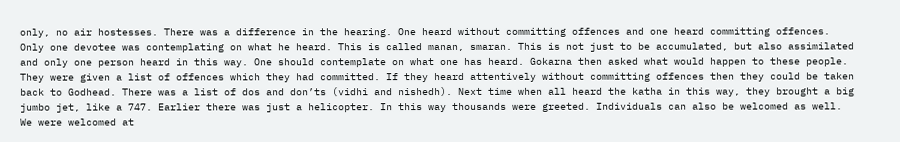only, no air hostesses. There was a difference in the hearing. One heard without committing offences and one heard committing offences. Only one devotee was contemplating on what he heard. This is called manan, smaran. This is not just to be accumulated, but also assimilated and only one person heard in this way. One should contemplate on what one has heard. Gokarna then asked what would happen to these people. They were given a list of offences which they had committed. If they heard attentively without committing offences then they could be taken back to Godhead. There was a list of dos and don’ts (vidhi and nishedh). Next time when all heard the katha in this way, they brought a big jumbo jet, like a 747. Earlier there was just a helicopter. In this way thousands were greeted. Individuals can also be welcomed as well. We were welcomed at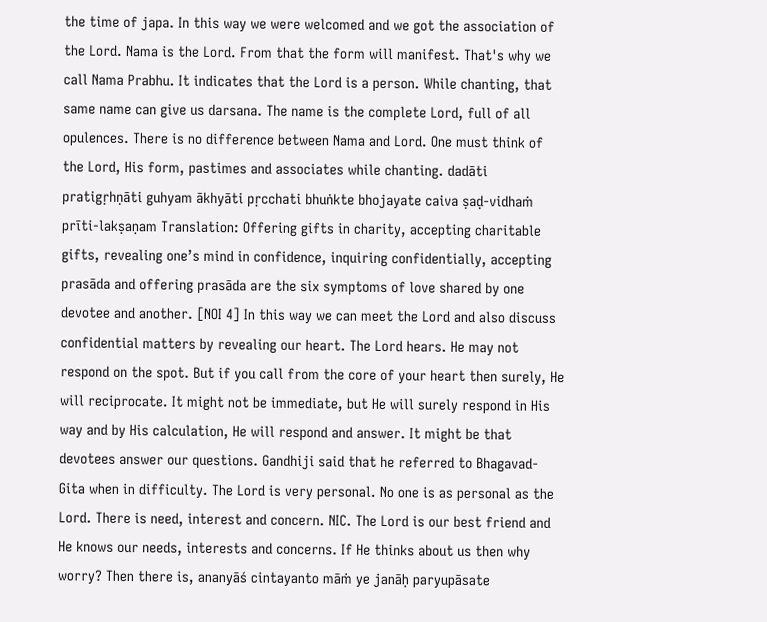the time of japa. In this way we were welcomed and we got the association of the Lord. Nama is the Lord. From that the form will manifest. That's why we call Nama Prabhu. It indicates that the Lord is a person. While chanting, that same name can give us darsana. The name is the complete Lord, full of all opulences. There is no difference between Nama and Lord. One must think of the Lord, His form, pastimes and associates while chanting. dadāti pratigṛhṇāti guhyam ākhyāti pṛcchati bhuṅkte bhojayate caiva ṣaḍ-vidhaṁ prīti-lakṣaṇam Translation: Offering gifts in charity, accepting charitable gifts, revealing one’s mind in confidence, inquiring confidentially, accepting prasāda and offering prasāda are the six symptoms of love shared by one devotee and another. [NOI 4] In this way we can meet the Lord and also discuss confidential matters by revealing our heart. The Lord hears. He may not respond on the spot. But if you call from the core of your heart then surely, He will reciprocate. It might not be immediate, but He will surely respond in His way and by His calculation, He will respond and answer. It might be that devotees answer our questions. Gandhiji said that he referred to Bhagavad-Gita when in difficulty. The Lord is very personal. No one is as personal as the Lord. There is need, interest and concern. NIC. The Lord is our best friend and He knows our needs, interests and concerns. If He thinks about us then why worry? Then there is, ananyāś cintayanto māṁ ye janāḥ paryupāsate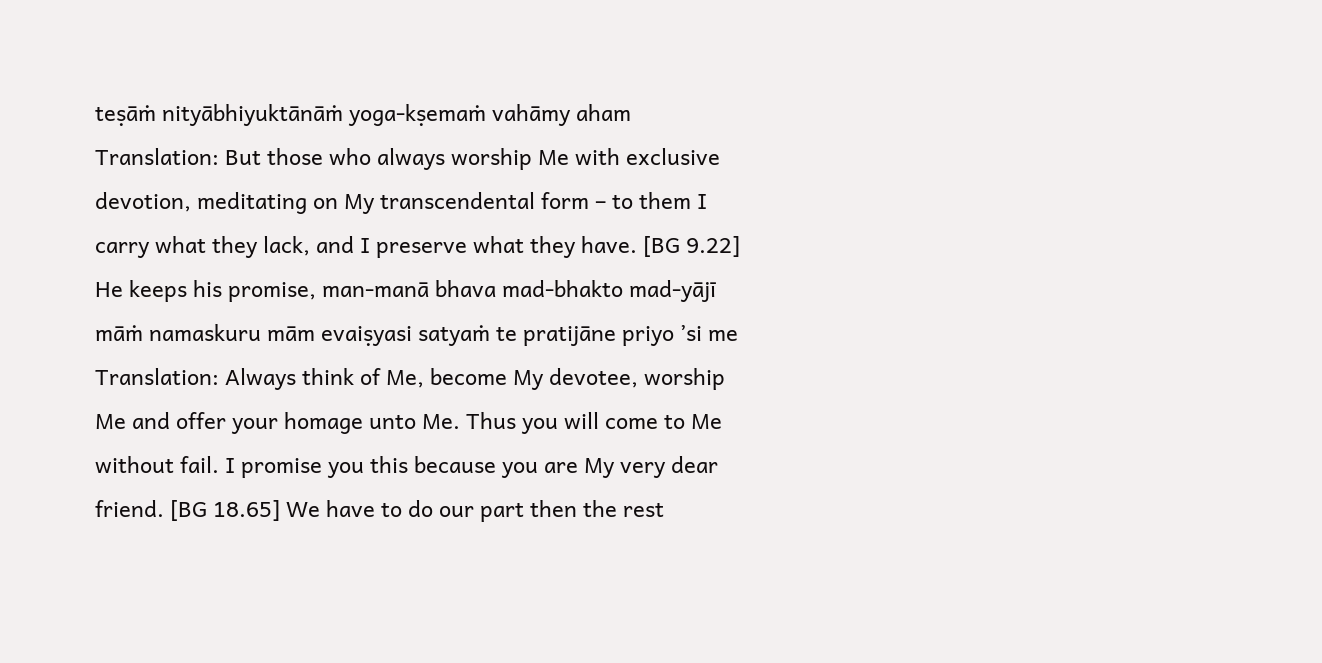teṣāṁ nityābhiyuktānāṁ yoga-kṣemaṁ vahāmy aham Translation: But those who always worship Me with exclusive devotion, meditating on My transcendental form – to them I carry what they lack, and I preserve what they have. [BG 9.22] He keeps his promise, man-manā bhava mad-bhakto mad-yājī māṁ namaskuru mām evaiṣyasi satyaṁ te pratijāne priyo ’si me Translation: Always think of Me, become My devotee, worship Me and offer your homage unto Me. Thus you will come to Me without fail. I promise you this because you are My very dear friend. [BG 18.65] We have to do our part then the rest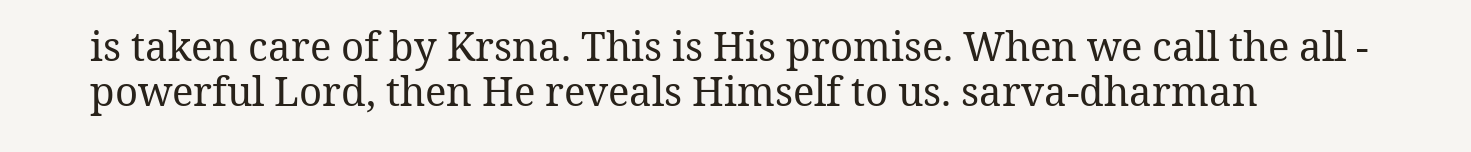is taken care of by Krsna. This is His promise. When we call the all - powerful Lord, then He reveals Himself to us. sarva-dharman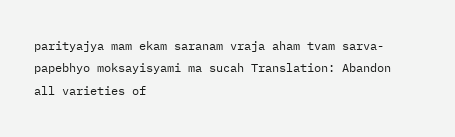parityajya mam ekam saranam vraja aham tvam sarva-papebhyo moksayisyami ma sucah Translation: Abandon all varieties of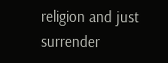religion and just surrender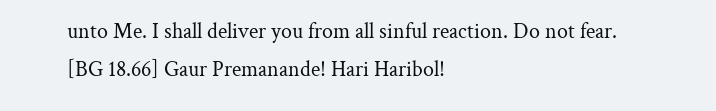unto Me. I shall deliver you from all sinful reaction. Do not fear. [BG 18.66] Gaur Premanande! Hari Haribol!